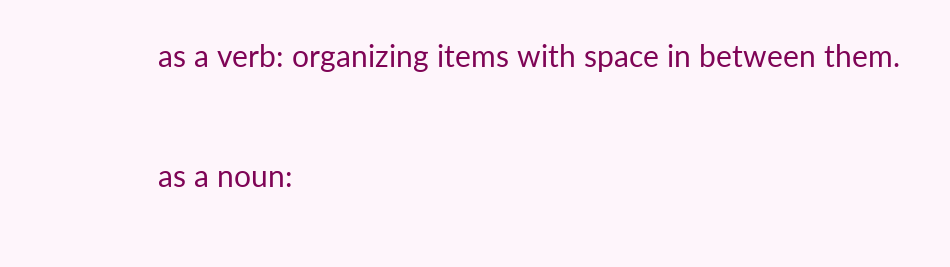as a verb: organizing items with space in between them.

as a noun: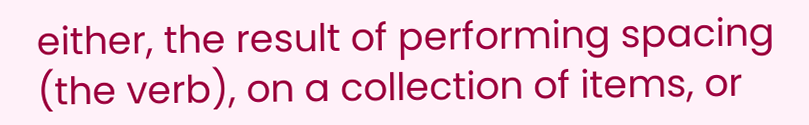either, the result of performing spacing (the verb), on a collection of items, or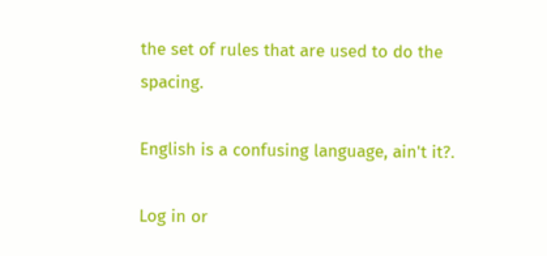the set of rules that are used to do the spacing.

English is a confusing language, ain't it?.

Log in or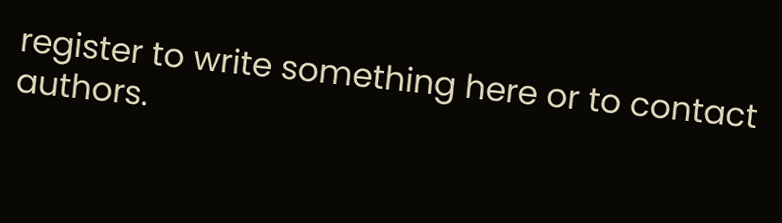register to write something here or to contact authors.